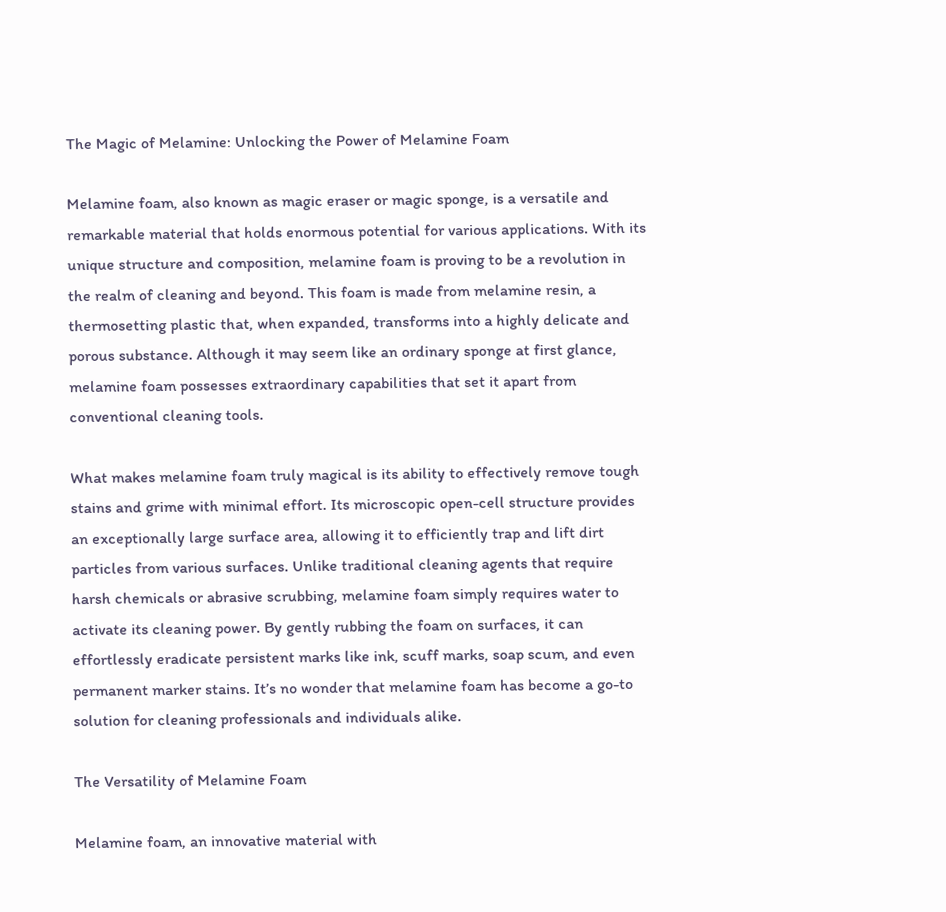The Magic of Melamine: Unlocking the Power of Melamine Foam

Melamine foam, also known as magic eraser or magic sponge, is a versatile and remarkable material that holds enormous potential for various applications. With its unique structure and composition, melamine foam is proving to be a revolution in the realm of cleaning and beyond. This foam is made from melamine resin, a thermosetting plastic that, when expanded, transforms into a highly delicate and porous substance. Although it may seem like an ordinary sponge at first glance, melamine foam possesses extraordinary capabilities that set it apart from conventional cleaning tools.

What makes melamine foam truly magical is its ability to effectively remove tough stains and grime with minimal effort. Its microscopic open-cell structure provides an exceptionally large surface area, allowing it to efficiently trap and lift dirt particles from various surfaces. Unlike traditional cleaning agents that require harsh chemicals or abrasive scrubbing, melamine foam simply requires water to activate its cleaning power. By gently rubbing the foam on surfaces, it can effortlessly eradicate persistent marks like ink, scuff marks, soap scum, and even permanent marker stains. It’s no wonder that melamine foam has become a go-to solution for cleaning professionals and individuals alike.

The Versatility of Melamine Foam

Melamine foam, an innovative material with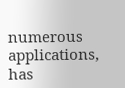numerous applications, has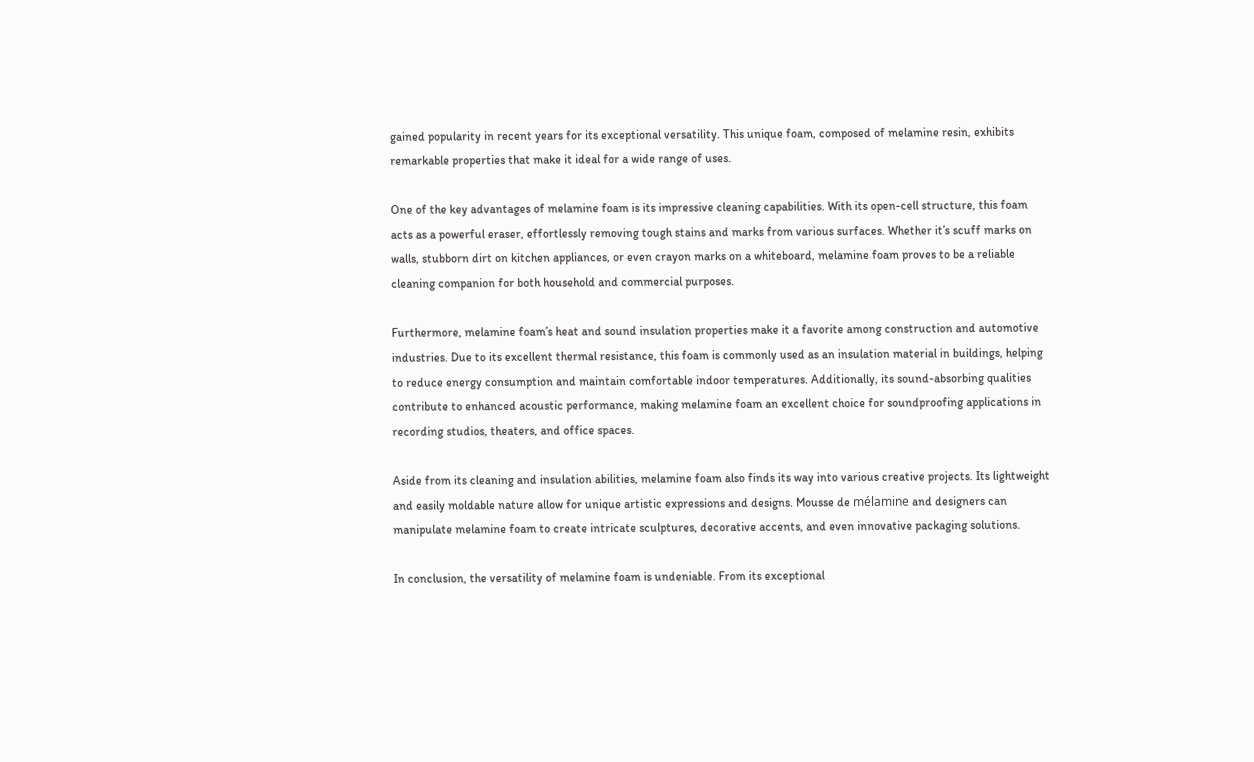gained popularity in recent years for its exceptional versatility. This unique foam, composed of melamine resin, exhibits remarkable properties that make it ideal for a wide range of uses.

One of the key advantages of melamine foam is its impressive cleaning capabilities. With its open-cell structure, this foam acts as a powerful eraser, effortlessly removing tough stains and marks from various surfaces. Whether it’s scuff marks on walls, stubborn dirt on kitchen appliances, or even crayon marks on a whiteboard, melamine foam proves to be a reliable cleaning companion for both household and commercial purposes.

Furthermore, melamine foam’s heat and sound insulation properties make it a favorite among construction and automotive industries. Due to its excellent thermal resistance, this foam is commonly used as an insulation material in buildings, helping to reduce energy consumption and maintain comfortable indoor temperatures. Additionally, its sound-absorbing qualities contribute to enhanced acoustic performance, making melamine foam an excellent choice for soundproofing applications in recording studios, theaters, and office spaces.

Aside from its cleaning and insulation abilities, melamine foam also finds its way into various creative projects. Its lightweight and easily moldable nature allow for unique artistic expressions and designs. Mousse de mélamine and designers can manipulate melamine foam to create intricate sculptures, decorative accents, and even innovative packaging solutions.

In conclusion, the versatility of melamine foam is undeniable. From its exceptional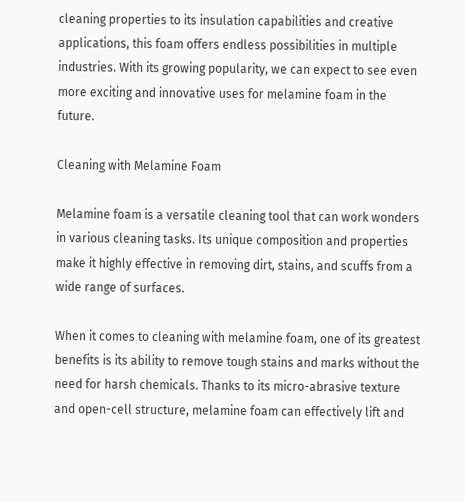cleaning properties to its insulation capabilities and creative applications, this foam offers endless possibilities in multiple industries. With its growing popularity, we can expect to see even more exciting and innovative uses for melamine foam in the future.

Cleaning with Melamine Foam

Melamine foam is a versatile cleaning tool that can work wonders in various cleaning tasks. Its unique composition and properties make it highly effective in removing dirt, stains, and scuffs from a wide range of surfaces.

When it comes to cleaning with melamine foam, one of its greatest benefits is its ability to remove tough stains and marks without the need for harsh chemicals. Thanks to its micro-abrasive texture and open-cell structure, melamine foam can effectively lift and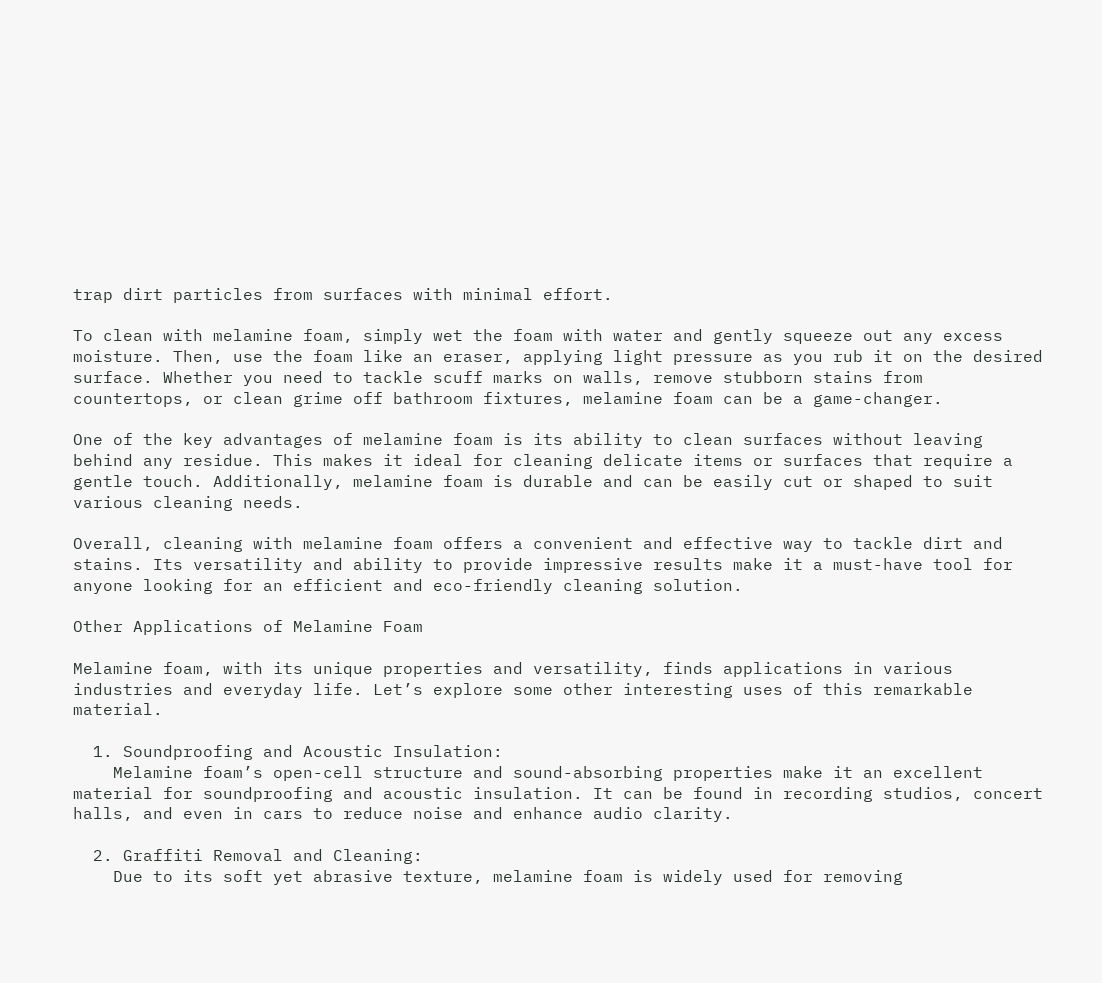trap dirt particles from surfaces with minimal effort.

To clean with melamine foam, simply wet the foam with water and gently squeeze out any excess moisture. Then, use the foam like an eraser, applying light pressure as you rub it on the desired surface. Whether you need to tackle scuff marks on walls, remove stubborn stains from countertops, or clean grime off bathroom fixtures, melamine foam can be a game-changer.

One of the key advantages of melamine foam is its ability to clean surfaces without leaving behind any residue. This makes it ideal for cleaning delicate items or surfaces that require a gentle touch. Additionally, melamine foam is durable and can be easily cut or shaped to suit various cleaning needs.

Overall, cleaning with melamine foam offers a convenient and effective way to tackle dirt and stains. Its versatility and ability to provide impressive results make it a must-have tool for anyone looking for an efficient and eco-friendly cleaning solution.

Other Applications of Melamine Foam

Melamine foam, with its unique properties and versatility, finds applications in various industries and everyday life. Let’s explore some other interesting uses of this remarkable material.

  1. Soundproofing and Acoustic Insulation:
    Melamine foam’s open-cell structure and sound-absorbing properties make it an excellent material for soundproofing and acoustic insulation. It can be found in recording studios, concert halls, and even in cars to reduce noise and enhance audio clarity.

  2. Graffiti Removal and Cleaning:
    Due to its soft yet abrasive texture, melamine foam is widely used for removing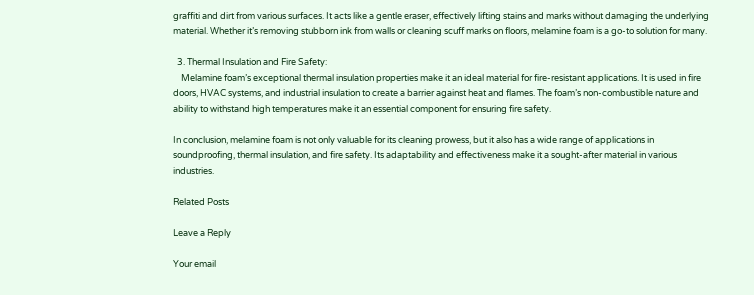graffiti and dirt from various surfaces. It acts like a gentle eraser, effectively lifting stains and marks without damaging the underlying material. Whether it’s removing stubborn ink from walls or cleaning scuff marks on floors, melamine foam is a go-to solution for many.

  3. Thermal Insulation and Fire Safety:
    Melamine foam’s exceptional thermal insulation properties make it an ideal material for fire-resistant applications. It is used in fire doors, HVAC systems, and industrial insulation to create a barrier against heat and flames. The foam’s non-combustible nature and ability to withstand high temperatures make it an essential component for ensuring fire safety.

In conclusion, melamine foam is not only valuable for its cleaning prowess, but it also has a wide range of applications in soundproofing, thermal insulation, and fire safety. Its adaptability and effectiveness make it a sought-after material in various industries.

Related Posts

Leave a Reply

Your email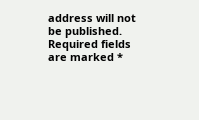address will not be published. Required fields are marked *